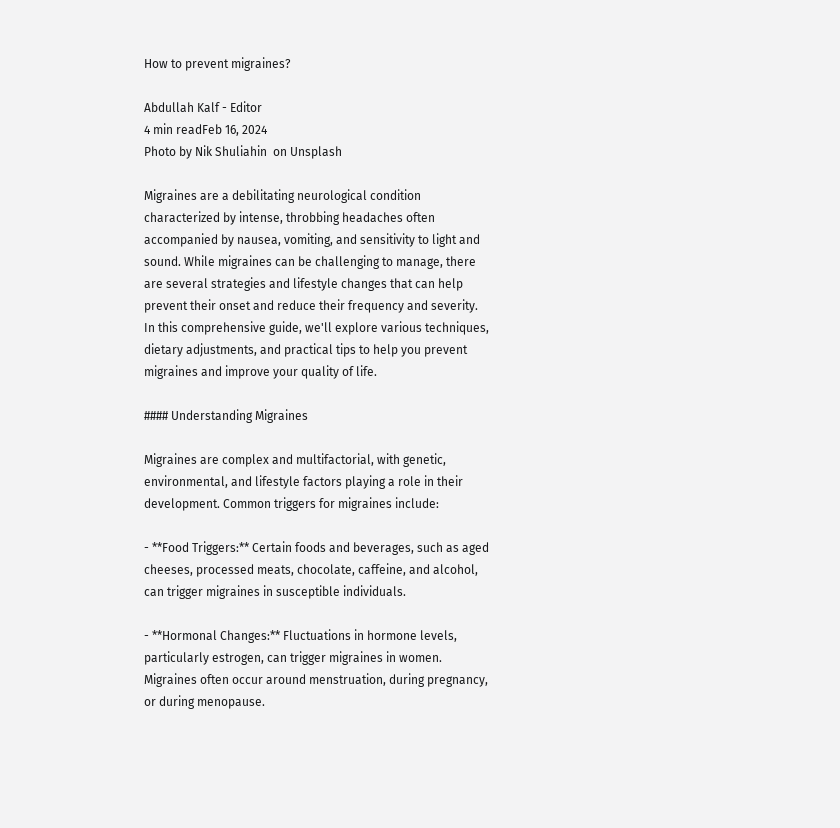How to prevent migraines?

Abdullah Kalf - Editor
4 min readFeb 16, 2024
Photo by Nik Shuliahin  on Unsplash

Migraines are a debilitating neurological condition characterized by intense, throbbing headaches often accompanied by nausea, vomiting, and sensitivity to light and sound. While migraines can be challenging to manage, there are several strategies and lifestyle changes that can help prevent their onset and reduce their frequency and severity. In this comprehensive guide, we'll explore various techniques, dietary adjustments, and practical tips to help you prevent migraines and improve your quality of life.

#### Understanding Migraines

Migraines are complex and multifactorial, with genetic, environmental, and lifestyle factors playing a role in their development. Common triggers for migraines include:

- **Food Triggers:** Certain foods and beverages, such as aged cheeses, processed meats, chocolate, caffeine, and alcohol, can trigger migraines in susceptible individuals.

- **Hormonal Changes:** Fluctuations in hormone levels, particularly estrogen, can trigger migraines in women. Migraines often occur around menstruation, during pregnancy, or during menopause.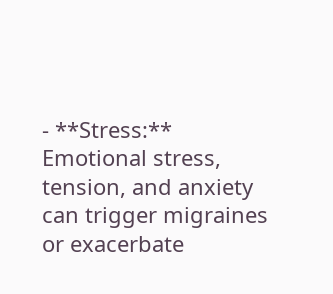- **Stress:** Emotional stress, tension, and anxiety can trigger migraines or exacerbate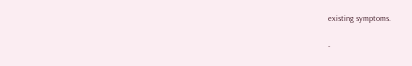existing symptoms.

-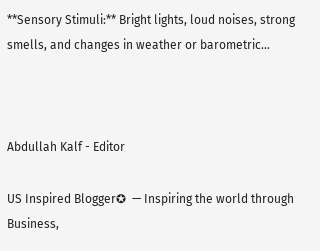**Sensory Stimuli:** Bright lights, loud noises, strong smells, and changes in weather or barometric…



Abdullah Kalf - Editor

US Inspired Blogger✪  — Inspiring the world through Business,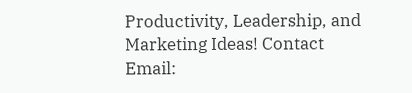Productivity, Leadership, and Marketing Ideas! Contact Email: